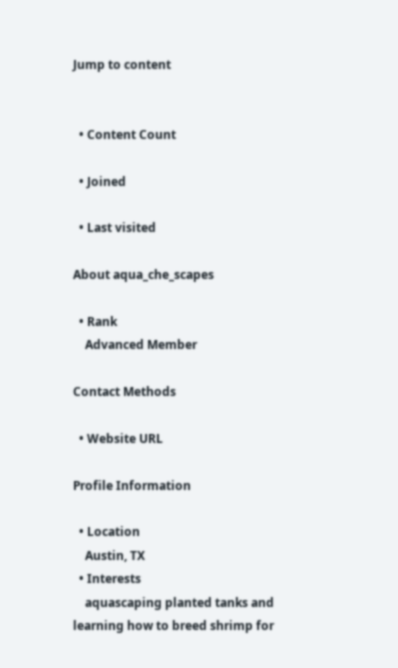Jump to content


  • Content Count

  • Joined

  • Last visited

About aqua_che_scapes

  • Rank
    Advanced Member

Contact Methods

  • Website URL

Profile Information

  • Location
    Austin, TX
  • Interests
    aquascaping planted tanks and learning how to breed shrimp for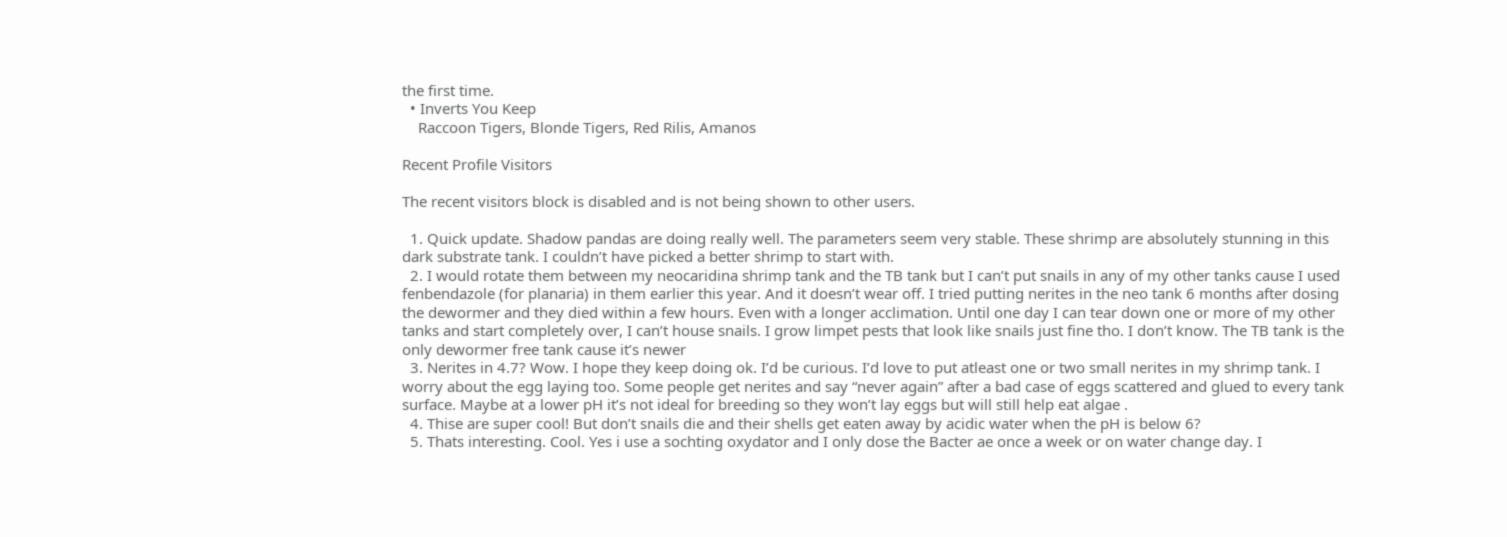the first time.
  • Inverts You Keep
    Raccoon Tigers, Blonde Tigers, Red Rilis, Amanos

Recent Profile Visitors

The recent visitors block is disabled and is not being shown to other users.

  1. Quick update. Shadow pandas are doing really well. The parameters seem very stable. These shrimp are absolutely stunning in this dark substrate tank. I couldn’t have picked a better shrimp to start with.
  2. I would rotate them between my neocaridina shrimp tank and the TB tank but I can’t put snails in any of my other tanks cause I used fenbendazole (for planaria) in them earlier this year. And it doesn’t wear off. I tried putting nerites in the neo tank 6 months after dosing the dewormer and they died within a few hours. Even with a longer acclimation. Until one day I can tear down one or more of my other tanks and start completely over, I can’t house snails. I grow limpet pests that look like snails just fine tho. I don’t know. The TB tank is the only dewormer free tank cause it’s newer
  3. Nerites in 4.7? Wow. I hope they keep doing ok. I’d be curious. I’d love to put atleast one or two small nerites in my shrimp tank. I worry about the egg laying too. Some people get nerites and say “never again” after a bad case of eggs scattered and glued to every tank surface. Maybe at a lower pH it’s not ideal for breeding so they won’t lay eggs but will still help eat algae .
  4. Thise are super cool! But don’t snails die and their shells get eaten away by acidic water when the pH is below 6?
  5. Thats interesting. Cool. Yes i use a sochting oxydator and I only dose the Bacter ae once a week or on water change day. I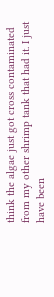think the algae just got cross contaminated from my other shrimp tank that had it. I just have been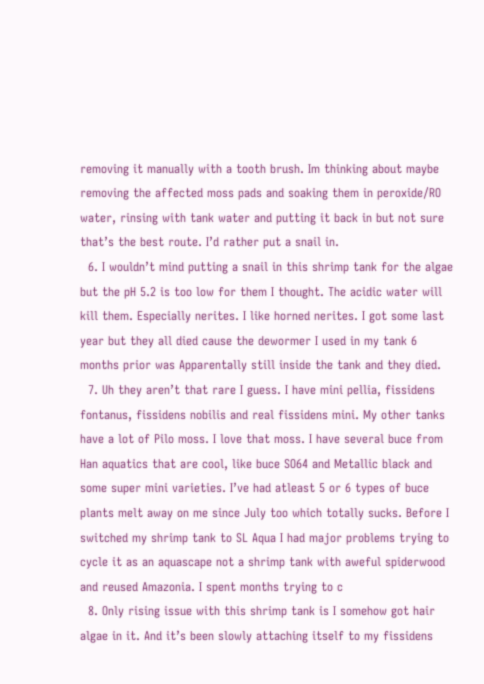removing it manually with a tooth brush. Im thinking about maybe removing the affected moss pads and soaking them in peroxide/RO water, rinsing with tank water and putting it back in but not sure that’s the best route. I’d rather put a snail in.
  6. I wouldn’t mind putting a snail in this shrimp tank for the algae but the pH 5.2 is too low for them I thought. The acidic water will kill them. Especially nerites. I like horned nerites. I got some last year but they all died cause the dewormer I used in my tank 6 months prior was Apparentally still inside the tank and they died.
  7. Uh they aren’t that rare I guess. I have mini pellia, fissidens fontanus, fissidens nobilis and real fissidens mini. My other tanks have a lot of Pilo moss. I love that moss. I have several buce from Han aquatics that are cool, like buce SO64 and Metallic black and some super mini varieties. I’ve had atleast 5 or 6 types of buce plants melt away on me since July too which totally sucks. Before I switched my shrimp tank to SL Aqua I had major problems trying to cycle it as an aquascape not a shrimp tank with aweful spiderwood and reused Amazonia. I spent months trying to c
  8. Only rising issue with this shrimp tank is I somehow got hair algae in it. And it’s been slowly attaching itself to my fissidens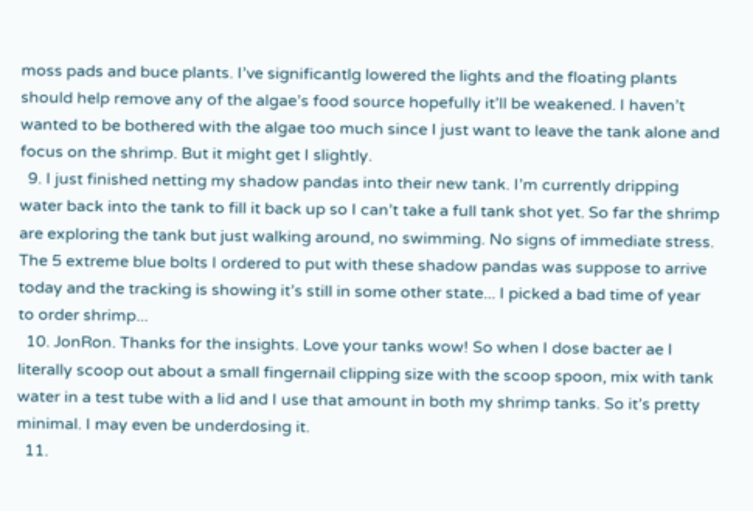moss pads and buce plants. I’ve significantlg lowered the lights and the floating plants should help remove any of the algae’s food source hopefully it’ll be weakened. I haven’t wanted to be bothered with the algae too much since I just want to leave the tank alone and focus on the shrimp. But it might get I slightly.
  9. I just finished netting my shadow pandas into their new tank. I’m currently dripping water back into the tank to fill it back up so I can’t take a full tank shot yet. So far the shrimp are exploring the tank but just walking around, no swimming. No signs of immediate stress. The 5 extreme blue bolts I ordered to put with these shadow pandas was suppose to arrive today and the tracking is showing it’s still in some other state... I picked a bad time of year to order shrimp...
  10. JonRon. Thanks for the insights. Love your tanks wow! So when I dose bacter ae I literally scoop out about a small fingernail clipping size with the scoop spoon, mix with tank water in a test tube with a lid and I use that amount in both my shrimp tanks. So it’s pretty minimal. I may even be underdosing it.
  11.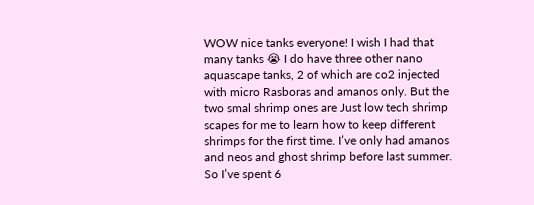WOW nice tanks everyone! I wish I had that many tanks 😭 I do have three other nano aquascape tanks, 2 of which are co2 injected with micro Rasboras and amanos only. But the two smal shrimp ones are Just low tech shrimp scapes for me to learn how to keep different shrimps for the first time. I’ve only had amanos and neos and ghost shrimp before last summer. So I’ve spent 6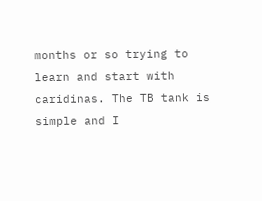months or so trying to learn and start with caridinas. The TB tank is simple and I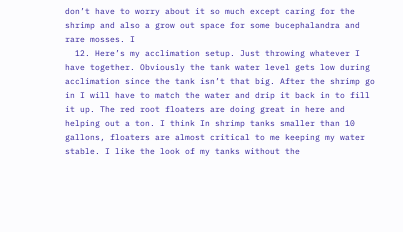don’t have to worry about it so much except caring for the shrimp and also a grow out space for some bucephalandra and rare mosses. I
  12. Here’s my acclimation setup. Just throwing whatever I have together. Obviously the tank water level gets low during acclimation since the tank isn’t that big. After the shrimp go in I will have to match the water and drip it back in to fill it up. The red root floaters are doing great in here and helping out a ton. I think In shrimp tanks smaller than 10 gallons, floaters are almost critical to me keeping my water stable. I like the look of my tanks without the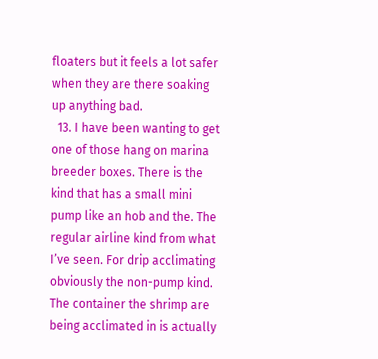floaters but it feels a lot safer when they are there soaking up anything bad.
  13. I have been wanting to get one of those hang on marina breeder boxes. There is the kind that has a small mini pump like an hob and the. The regular airline kind from what I’ve seen. For drip acclimating obviously the non-pump kind. The container the shrimp are being acclimated in is actually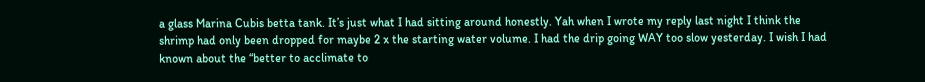a glass Marina Cubis betta tank. It’s just what I had sitting around honestly. Yah when I wrote my reply last night I think the shrimp had only been dropped for maybe 2 x the starting water volume. I had the drip going WAY too slow yesterday. I wish I had known about the “better to acclimate to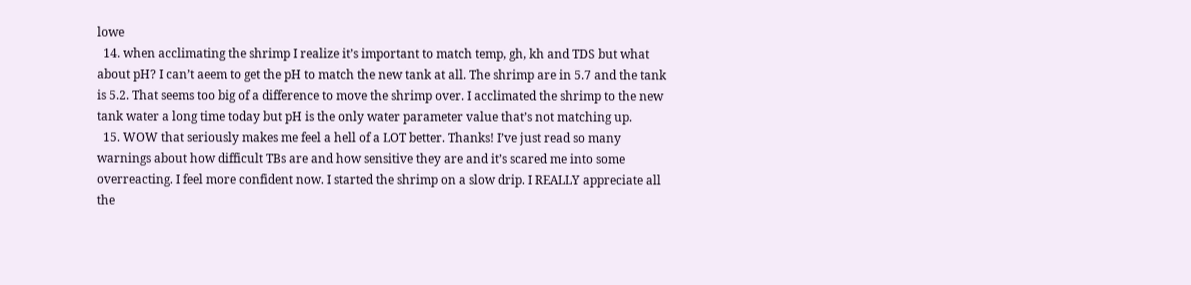lowe
  14. when acclimating the shrimp I realize it’s important to match temp, gh, kh and TDS but what about pH? I can’t aeem to get the pH to match the new tank at all. The shrimp are in 5.7 and the tank is 5.2. That seems too big of a difference to move the shrimp over. I acclimated the shrimp to the new tank water a long time today but pH is the only water parameter value that’s not matching up.
  15. WOW that seriously makes me feel a hell of a LOT better. Thanks! I’ve just read so many warnings about how difficult TBs are and how sensitive they are and it’s scared me into some overreacting. I feel more confident now. I started the shrimp on a slow drip. I REALLY appreciate all the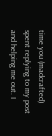time you (madcrafted) spent replying to my post and helping me out. I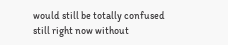would still be totally confused still right now without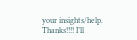your insights/help.   Thanks!!!! I’ll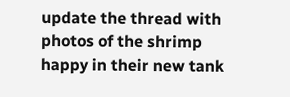update the thread with photos of the shrimp happy in their new tank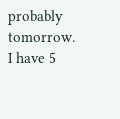probably tomorrow. I have 5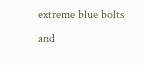extreme blue bolts and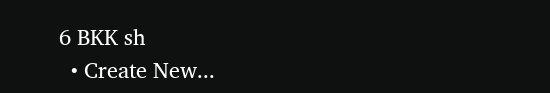6 BKK sh
  • Create New...